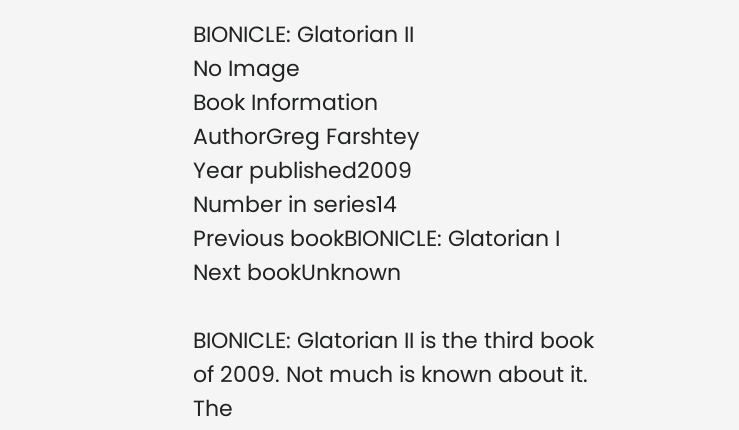BIONICLE: Glatorian II
No Image
Book Information
AuthorGreg Farshtey
Year published2009
Number in series14
Previous bookBIONICLE: Glatorian I
Next bookUnknown

BIONICLE: Glatorian II is the third book of 2009. Not much is known about it. The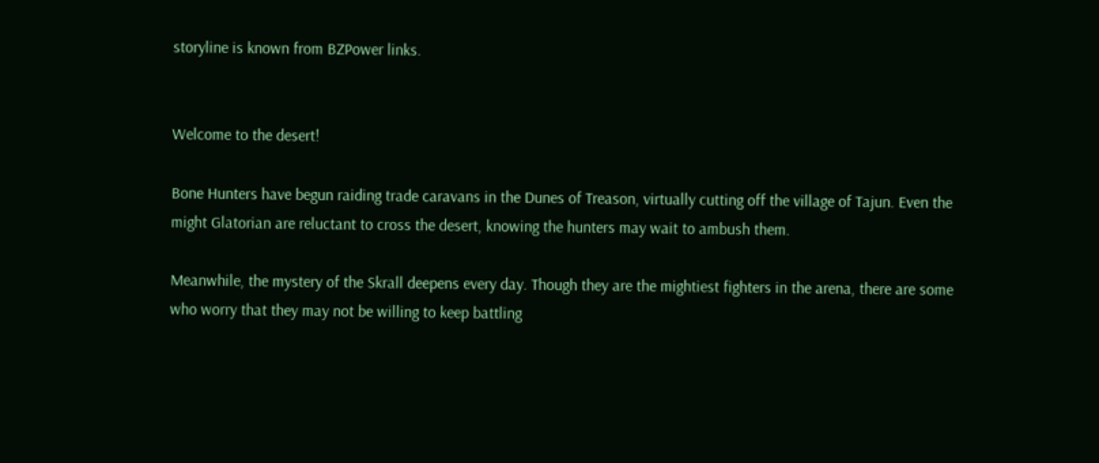storyline is known from BZPower links.


Welcome to the desert!

Bone Hunters have begun raiding trade caravans in the Dunes of Treason, virtually cutting off the village of Tajun. Even the might Glatorian are reluctant to cross the desert, knowing the hunters may wait to ambush them.

Meanwhile, the mystery of the Skrall deepens every day. Though they are the mightiest fighters in the arena, there are some who worry that they may not be willing to keep battling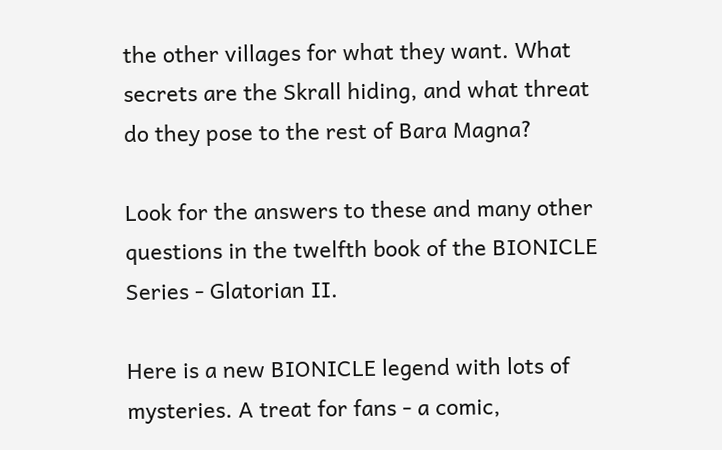the other villages for what they want. What secrets are the Skrall hiding, and what threat do they pose to the rest of Bara Magna?

Look for the answers to these and many other questions in the twelfth book of the BIONICLE Series - Glatorian II.

Here is a new BIONICLE legend with lots of mysteries. A treat for fans - a comic,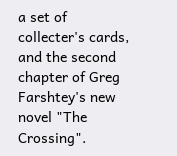a set of collecter's cards, and the second chapter of Greg Farshtey's new novel "The Crossing".